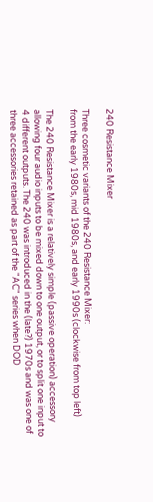240 Resistance Mixer

Three cosmetic variants of the 240 Resistance Mixer:
from the early 1980s, mid 1980s, and early 1990s (clockwise from top left)

The 240 Resistance Mixer is a relatively simple (passive operation) accessory allowing four audio inputs to be mixed down to one output, or to split one input to 4 different outputs. The 240 was introduced in the (late?) 1970s and was one of three accessories retained as part of the "AC" series when DOD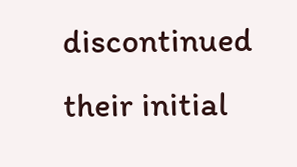discontinued their initial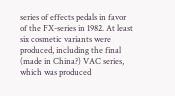series of effects pedals in favor of the FX-series in 1982. At least six cosmetic variants were produced, including the final (made in China?) VAC series, which was produced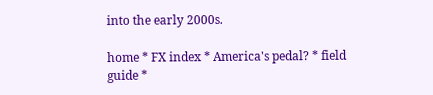into the early 2000s.

home * FX index * America's pedal? * field guide *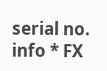serial no. info * FX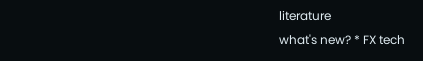literature
what's new? * FX tech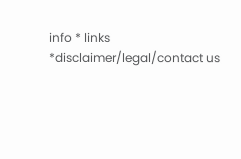info * links *disclaimer/legal/contact us